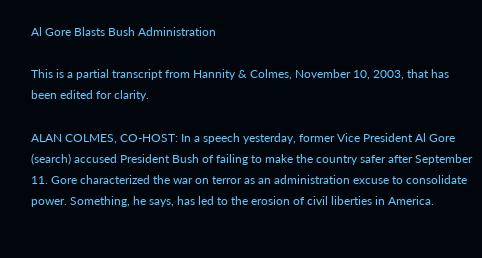Al Gore Blasts Bush Administration

This is a partial transcript from Hannity & Colmes, November 10, 2003, that has been edited for clarity.

ALAN COLMES, CO-HOST: In a speech yesterday, former Vice President Al Gore (search) accused President Bush of failing to make the country safer after September 11. Gore characterized the war on terror as an administration excuse to consolidate power. Something, he says, has led to the erosion of civil liberties in America.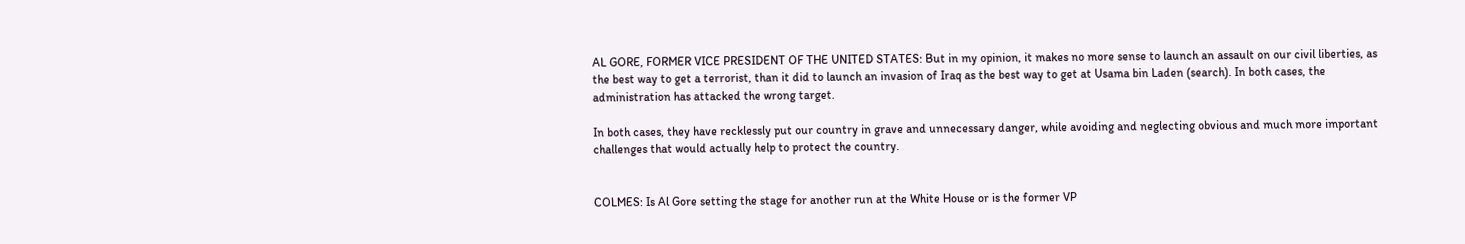AL GORE, FORMER VICE PRESIDENT OF THE UNITED STATES: But in my opinion, it makes no more sense to launch an assault on our civil liberties, as the best way to get a terrorist, than it did to launch an invasion of Iraq as the best way to get at Usama bin Laden (search). In both cases, the administration has attacked the wrong target.

In both cases, they have recklessly put our country in grave and unnecessary danger, while avoiding and neglecting obvious and much more important challenges that would actually help to protect the country.


COLMES: Is Al Gore setting the stage for another run at the White House or is the former VP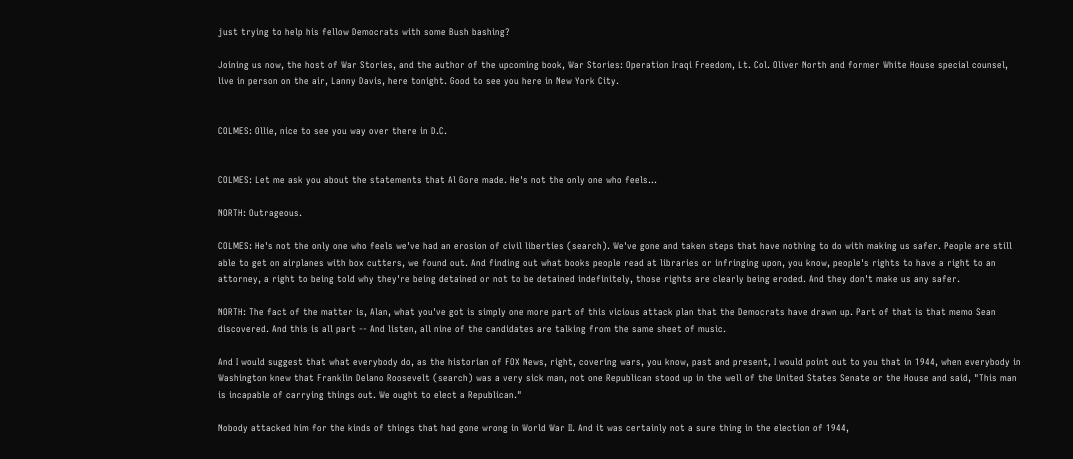just trying to help his fellow Democrats with some Bush bashing?

Joining us now, the host of War Stories, and the author of the upcoming book, War Stories: Operation Iraqi Freedom, Lt. Col. Oliver North and former White House special counsel, live in person on the air, Lanny Davis, here tonight. Good to see you here in New York City.


COLMES: Ollie, nice to see you way over there in D.C.


COLMES: Let me ask you about the statements that Al Gore made. He's not the only one who feels...

NORTH: Outrageous.

COLMES: He's not the only one who feels we've had an erosion of civil liberties (search). We've gone and taken steps that have nothing to do with making us safer. People are still able to get on airplanes with box cutters, we found out. And finding out what books people read at libraries or infringing upon, you know, people's rights to have a right to an attorney, a right to being told why they're being detained or not to be detained indefinitely, those rights are clearly being eroded. And they don't make us any safer.

NORTH: The fact of the matter is, Alan, what you've got is simply one more part of this vicious attack plan that the Democrats have drawn up. Part of that is that memo Sean discovered. And this is all part -- And listen, all nine of the candidates are talking from the same sheet of music.

And I would suggest that what everybody do, as the historian of FOX News, right, covering wars, you know, past and present, I would point out to you that in 1944, when everybody in Washington knew that Franklin Delano Roosevelt (search) was a very sick man, not one Republican stood up in the well of the United States Senate or the House and said, "This man is incapable of carrying things out. We ought to elect a Republican."

Nobody attacked him for the kinds of things that had gone wrong in World War II. And it was certainly not a sure thing in the election of 1944,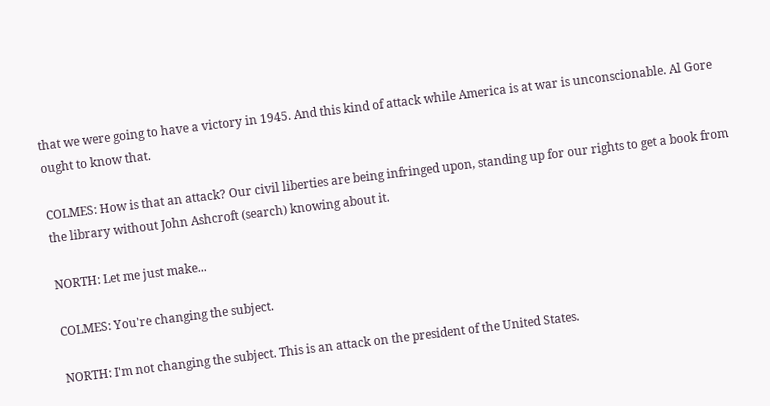that we were going to have a victory in 1945. And this kind of attack while America is at war is unconscionable. Al Gore ought to know that.

COLMES: How is that an attack? Our civil liberties are being infringed upon, standing up for our rights to get a book from the library without John Ashcroft (search) knowing about it.

NORTH: Let me just make...

COLMES: You're changing the subject.

NORTH: I'm not changing the subject. This is an attack on the president of the United States.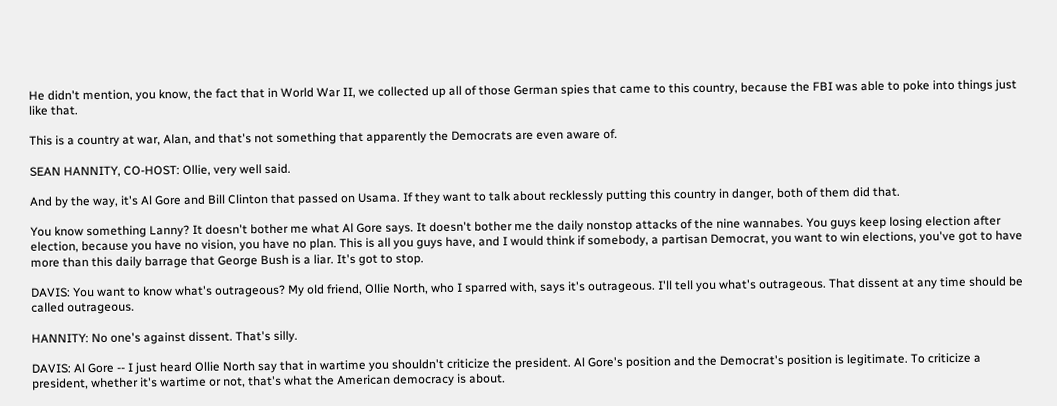He didn't mention, you know, the fact that in World War II, we collected up all of those German spies that came to this country, because the FBI was able to poke into things just like that.

This is a country at war, Alan, and that's not something that apparently the Democrats are even aware of.

SEAN HANNITY, CO-HOST: Ollie, very well said.

And by the way, it's Al Gore and Bill Clinton that passed on Usama. If they want to talk about recklessly putting this country in danger, both of them did that.

You know something Lanny? It doesn't bother me what Al Gore says. It doesn't bother me the daily nonstop attacks of the nine wannabes. You guys keep losing election after election, because you have no vision, you have no plan. This is all you guys have, and I would think if somebody, a partisan Democrat, you want to win elections, you've got to have more than this daily barrage that George Bush is a liar. It's got to stop.

DAVIS: You want to know what's outrageous? My old friend, Ollie North, who I sparred with, says it's outrageous. I'll tell you what's outrageous. That dissent at any time should be called outrageous.

HANNITY: No one's against dissent. That's silly.

DAVIS: Al Gore -- I just heard Ollie North say that in wartime you shouldn't criticize the president. Al Gore's position and the Democrat's position is legitimate. To criticize a president, whether it's wartime or not, that's what the American democracy is about.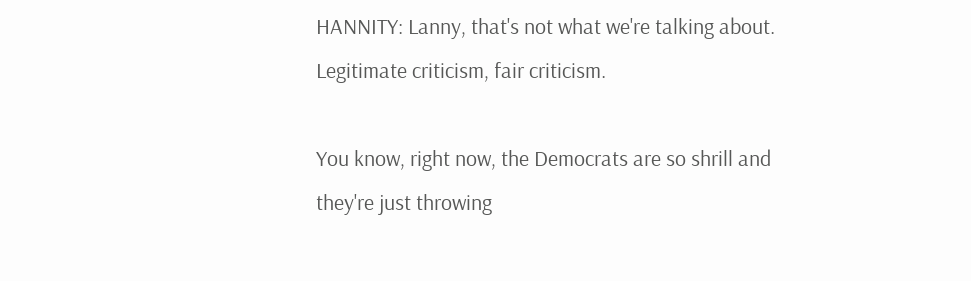HANNITY: Lanny, that's not what we're talking about. Legitimate criticism, fair criticism.

You know, right now, the Democrats are so shrill and they're just throwing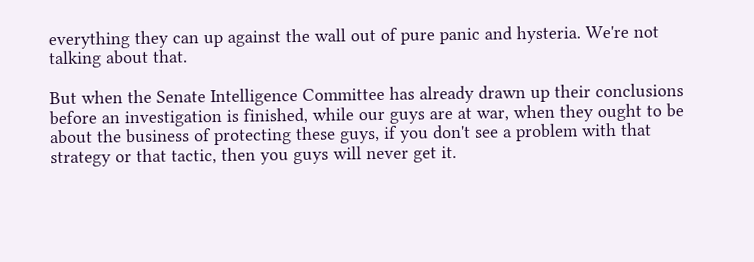everything they can up against the wall out of pure panic and hysteria. We're not talking about that.

But when the Senate Intelligence Committee has already drawn up their conclusions before an investigation is finished, while our guys are at war, when they ought to be about the business of protecting these guys, if you don't see a problem with that strategy or that tactic, then you guys will never get it.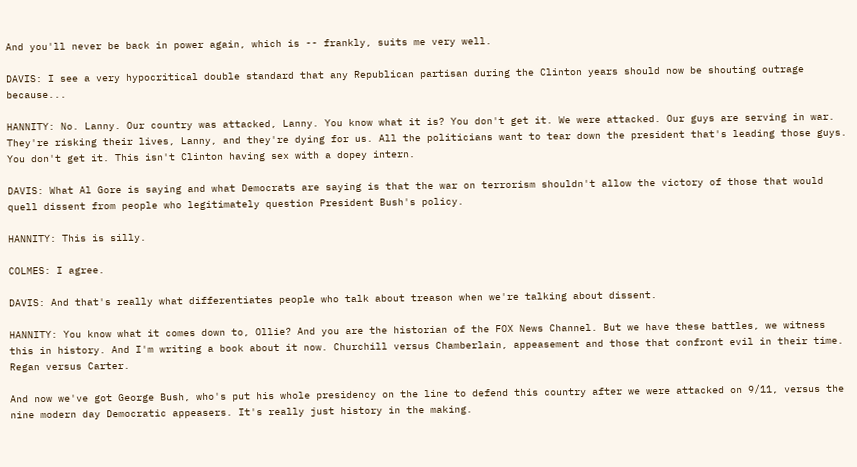And you'll never be back in power again, which is -- frankly, suits me very well.

DAVIS: I see a very hypocritical double standard that any Republican partisan during the Clinton years should now be shouting outrage because...

HANNITY: No. Lanny. Our country was attacked, Lanny. You know what it is? You don't get it. We were attacked. Our guys are serving in war. They're risking their lives, Lanny, and they're dying for us. All the politicians want to tear down the president that's leading those guys. You don't get it. This isn't Clinton having sex with a dopey intern.

DAVIS: What Al Gore is saying and what Democrats are saying is that the war on terrorism shouldn't allow the victory of those that would quell dissent from people who legitimately question President Bush's policy.

HANNITY: This is silly.

COLMES: I agree.

DAVIS: And that's really what differentiates people who talk about treason when we're talking about dissent.

HANNITY: You know what it comes down to, Ollie? And you are the historian of the FOX News Channel. But we have these battles, we witness this in history. And I'm writing a book about it now. Churchill versus Chamberlain, appeasement and those that confront evil in their time. Regan versus Carter.

And now we've got George Bush, who's put his whole presidency on the line to defend this country after we were attacked on 9/11, versus the nine modern day Democratic appeasers. It's really just history in the making.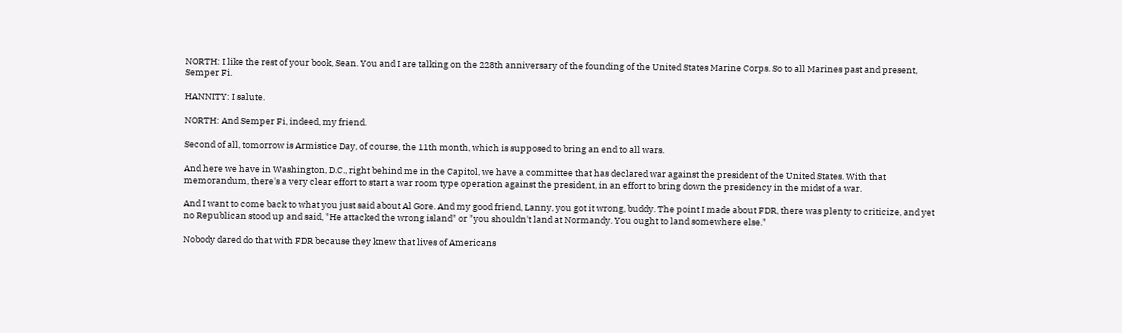NORTH: I like the rest of your book, Sean. You and I are talking on the 228th anniversary of the founding of the United States Marine Corps. So to all Marines past and present, Semper Fi.

HANNITY: I salute.

NORTH: And Semper Fi, indeed, my friend.

Second of all, tomorrow is Armistice Day, of course, the 11th month, which is supposed to bring an end to all wars.

And here we have in Washington, D.C., right behind me in the Capitol, we have a committee that has declared war against the president of the United States. With that memorandum, there's a very clear effort to start a war room type operation against the president, in an effort to bring down the presidency in the midst of a war.

And I want to come back to what you just said about Al Gore. And my good friend, Lanny, you got it wrong, buddy. The point I made about FDR, there was plenty to criticize, and yet no Republican stood up and said, "He attacked the wrong island" or "you shouldn't land at Normandy. You ought to land somewhere else."

Nobody dared do that with FDR because they knew that lives of Americans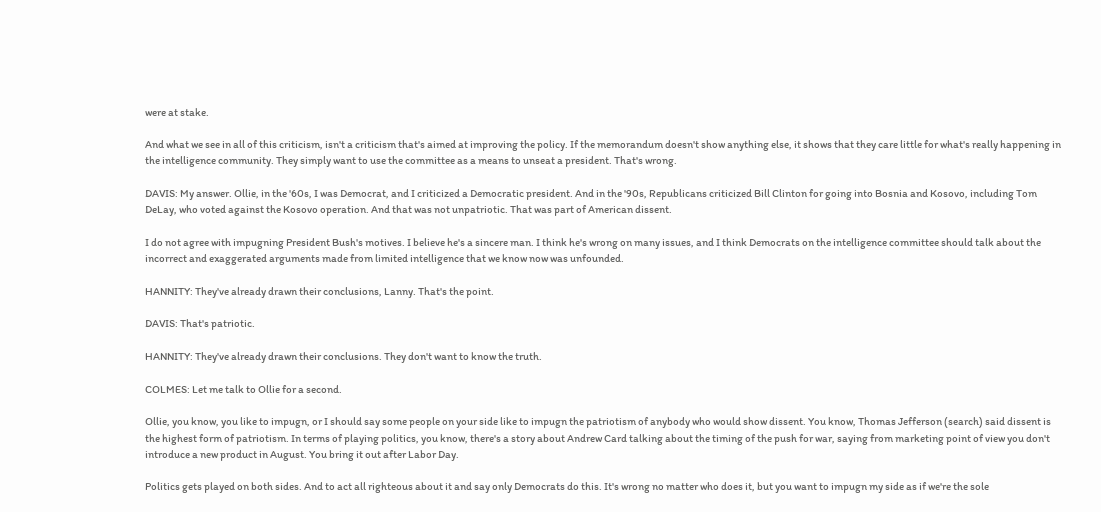were at stake.

And what we see in all of this criticism, isn't a criticism that's aimed at improving the policy. If the memorandum doesn't show anything else, it shows that they care little for what's really happening in the intelligence community. They simply want to use the committee as a means to unseat a president. That's wrong.

DAVIS: My answer. Ollie, in the '60s, I was Democrat, and I criticized a Democratic president. And in the '90s, Republicans criticized Bill Clinton for going into Bosnia and Kosovo, including Tom DeLay, who voted against the Kosovo operation. And that was not unpatriotic. That was part of American dissent.

I do not agree with impugning President Bush's motives. I believe he's a sincere man. I think he's wrong on many issues, and I think Democrats on the intelligence committee should talk about the incorrect and exaggerated arguments made from limited intelligence that we know now was unfounded.

HANNITY: They've already drawn their conclusions, Lanny. That's the point.

DAVIS: That's patriotic.

HANNITY: They've already drawn their conclusions. They don't want to know the truth.

COLMES: Let me talk to Ollie for a second.

Ollie, you know, you like to impugn, or I should say some people on your side like to impugn the patriotism of anybody who would show dissent. You know, Thomas Jefferson (search) said dissent is the highest form of patriotism. In terms of playing politics, you know, there's a story about Andrew Card talking about the timing of the push for war, saying from marketing point of view you don't introduce a new product in August. You bring it out after Labor Day.

Politics gets played on both sides. And to act all righteous about it and say only Democrats do this. It's wrong no matter who does it, but you want to impugn my side as if we're the sole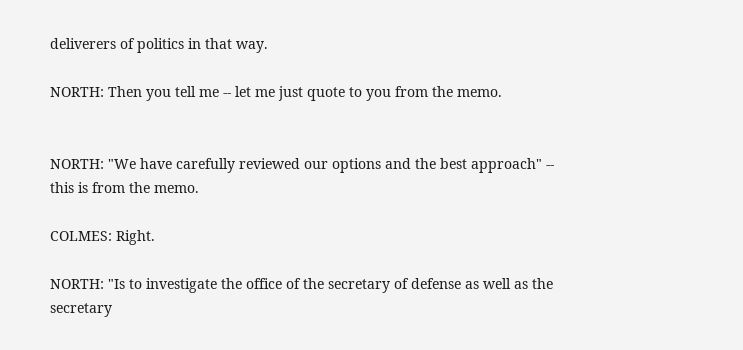deliverers of politics in that way.

NORTH: Then you tell me -- let me just quote to you from the memo.


NORTH: "We have carefully reviewed our options and the best approach" -- this is from the memo.

COLMES: Right.

NORTH: "Is to investigate the office of the secretary of defense as well as the secretary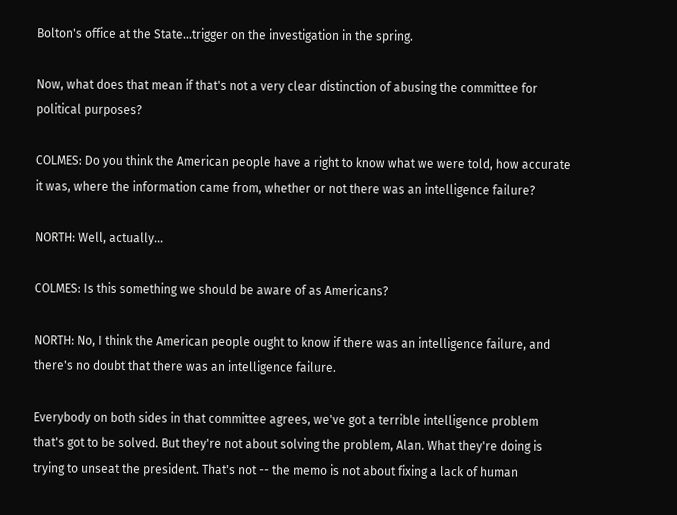Bolton's office at the State...trigger on the investigation in the spring.

Now, what does that mean if that's not a very clear distinction of abusing the committee for political purposes?

COLMES: Do you think the American people have a right to know what we were told, how accurate it was, where the information came from, whether or not there was an intelligence failure?

NORTH: Well, actually...

COLMES: Is this something we should be aware of as Americans?

NORTH: No, I think the American people ought to know if there was an intelligence failure, and there's no doubt that there was an intelligence failure.

Everybody on both sides in that committee agrees, we've got a terrible intelligence problem that's got to be solved. But they're not about solving the problem, Alan. What they're doing is trying to unseat the president. That's not -- the memo is not about fixing a lack of human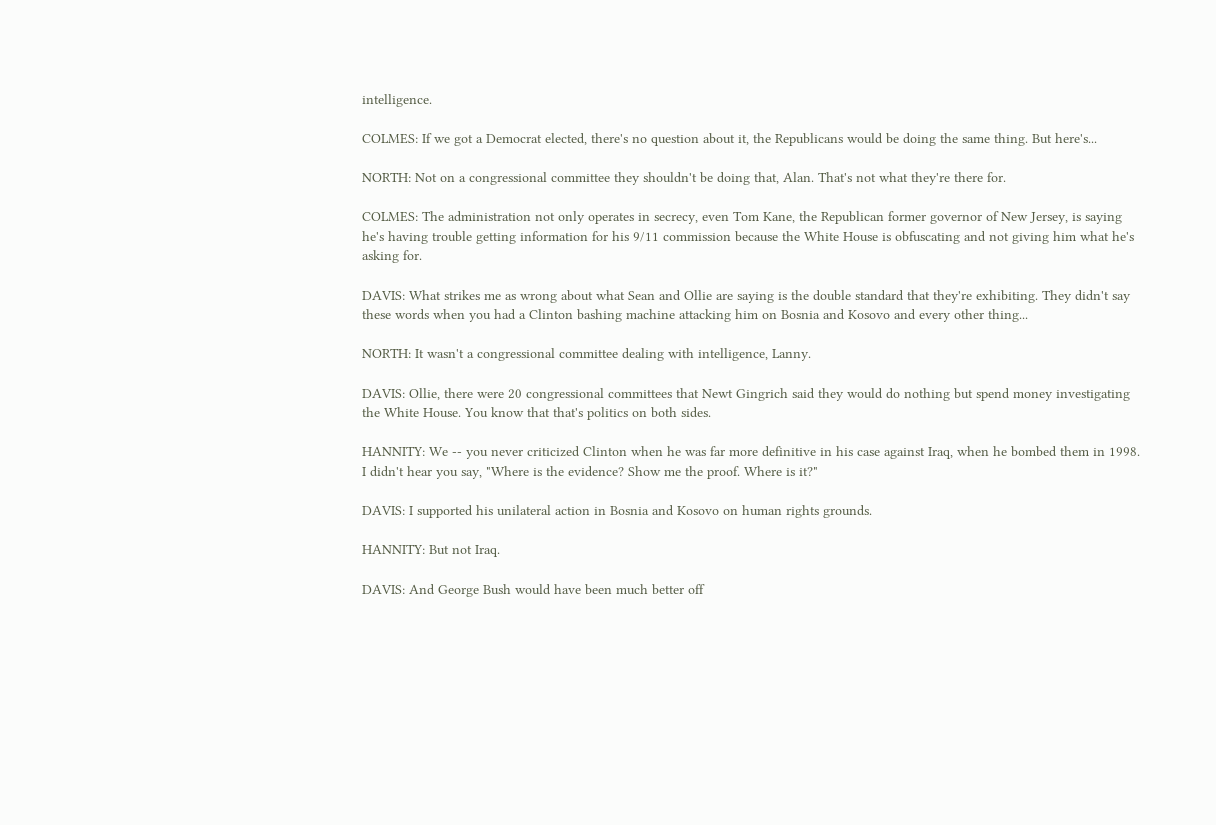intelligence.

COLMES: If we got a Democrat elected, there's no question about it, the Republicans would be doing the same thing. But here's...

NORTH: Not on a congressional committee they shouldn't be doing that, Alan. That's not what they're there for.

COLMES: The administration not only operates in secrecy, even Tom Kane, the Republican former governor of New Jersey, is saying he's having trouble getting information for his 9/11 commission because the White House is obfuscating and not giving him what he's asking for.

DAVIS: What strikes me as wrong about what Sean and Ollie are saying is the double standard that they're exhibiting. They didn't say these words when you had a Clinton bashing machine attacking him on Bosnia and Kosovo and every other thing...

NORTH: It wasn't a congressional committee dealing with intelligence, Lanny.

DAVIS: Ollie, there were 20 congressional committees that Newt Gingrich said they would do nothing but spend money investigating the White House. You know that that's politics on both sides.

HANNITY: We -- you never criticized Clinton when he was far more definitive in his case against Iraq, when he bombed them in 1998. I didn't hear you say, "Where is the evidence? Show me the proof. Where is it?"

DAVIS: I supported his unilateral action in Bosnia and Kosovo on human rights grounds.

HANNITY: But not Iraq.

DAVIS: And George Bush would have been much better off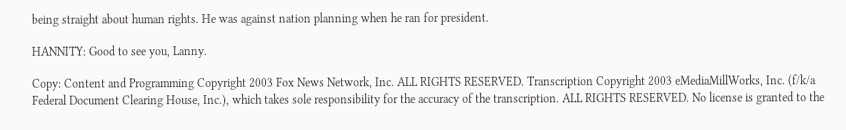being straight about human rights. He was against nation planning when he ran for president.

HANNITY: Good to see you, Lanny.

Copy: Content and Programming Copyright 2003 Fox News Network, Inc. ALL RIGHTS RESERVED. Transcription Copyright 2003 eMediaMillWorks, Inc. (f/k/a Federal Document Clearing House, Inc.), which takes sole responsibility for the accuracy of the transcription. ALL RIGHTS RESERVED. No license is granted to the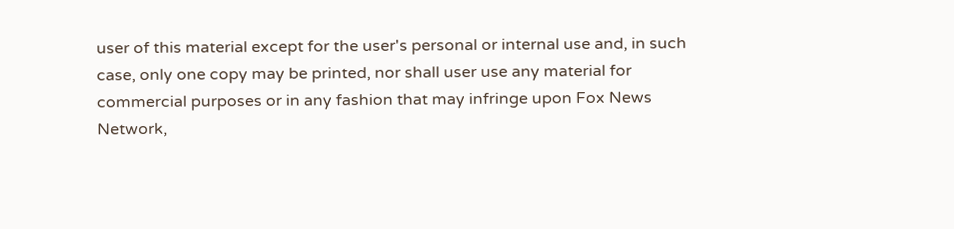user of this material except for the user's personal or internal use and, in such case, only one copy may be printed, nor shall user use any material for commercial purposes or in any fashion that may infringe upon Fox News Network,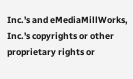Inc.'s and eMediaMillWorks, Inc.'s copyrights or other proprietary rights or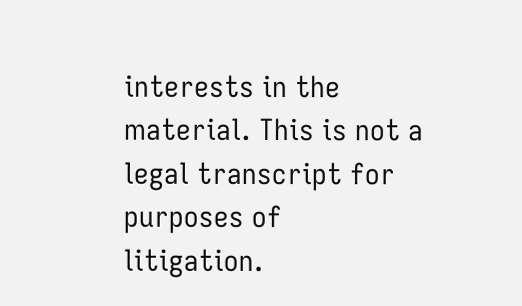interests in the material. This is not a legal transcript for purposes of litigation.